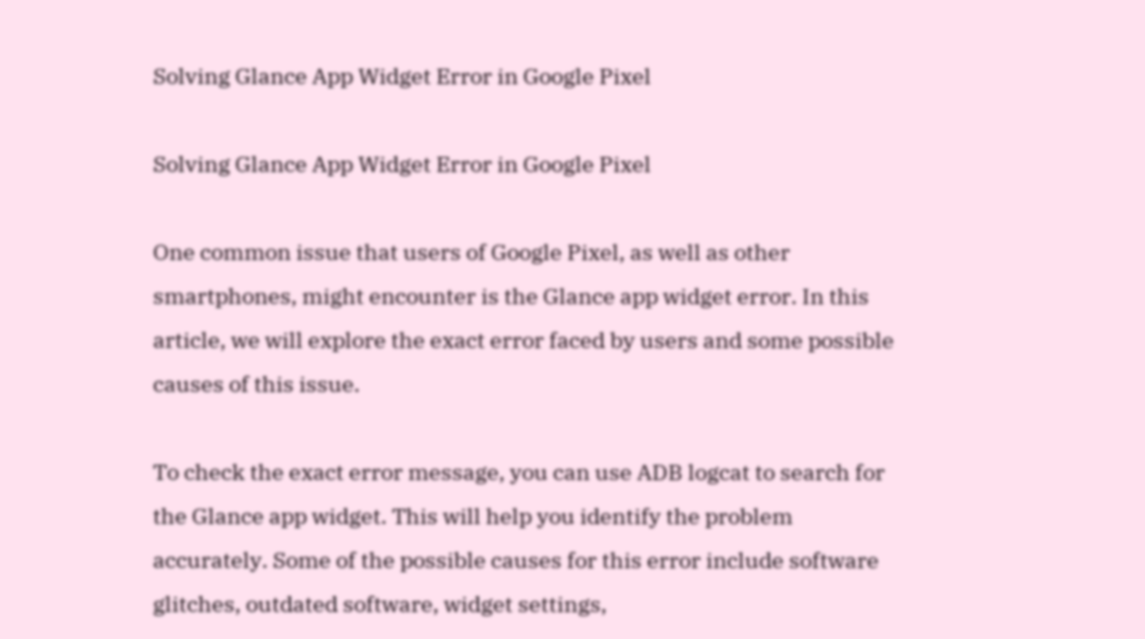Solving Glance App Widget Error in Google Pixel

Solving Glance App Widget Error in Google Pixel

One common issue that users of Google Pixel, as well as other smartphones, might encounter is the Glance app widget error. In this article, we will explore the exact error faced by users and some possible causes of this issue.

To check the exact error message, you can use ADB logcat to search for the Glance app widget. This will help you identify the problem accurately. Some of the possible causes for this error include software glitches, outdated software, widget settings,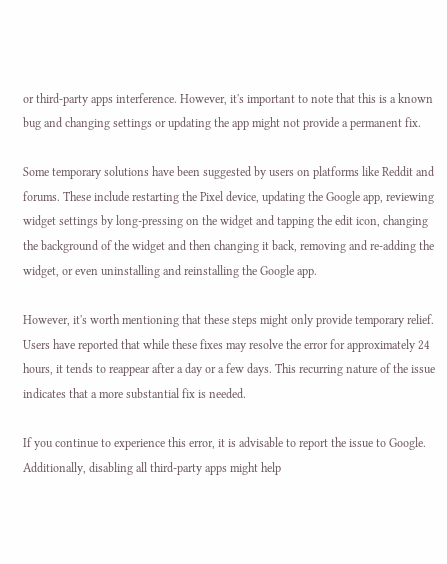or third-party apps interference. However, it's important to note that this is a known bug and changing settings or updating the app might not provide a permanent fix.

Some temporary solutions have been suggested by users on platforms like Reddit and forums. These include restarting the Pixel device, updating the Google app, reviewing widget settings by long-pressing on the widget and tapping the edit icon, changing the background of the widget and then changing it back, removing and re-adding the widget, or even uninstalling and reinstalling the Google app.

However, it's worth mentioning that these steps might only provide temporary relief. Users have reported that while these fixes may resolve the error for approximately 24 hours, it tends to reappear after a day or a few days. This recurring nature of the issue indicates that a more substantial fix is needed.

If you continue to experience this error, it is advisable to report the issue to Google. Additionally, disabling all third-party apps might help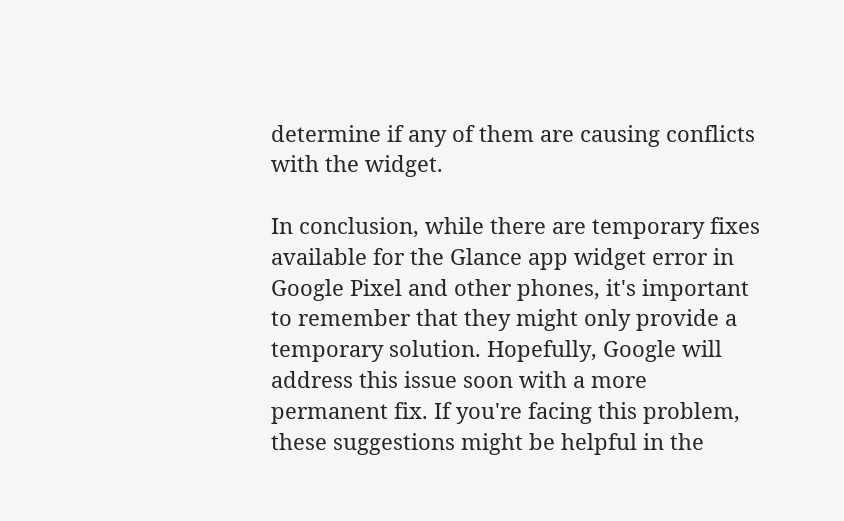determine if any of them are causing conflicts with the widget.

In conclusion, while there are temporary fixes available for the Glance app widget error in Google Pixel and other phones, it's important to remember that they might only provide a temporary solution. Hopefully, Google will address this issue soon with a more permanent fix. If you're facing this problem, these suggestions might be helpful in the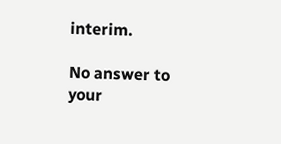interim.

No answer to your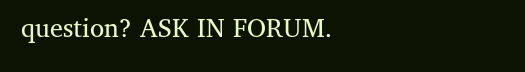question? ASK IN FORUM.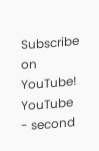Subscribe on YouTube! YouTube - second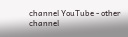channel YouTube - other channel